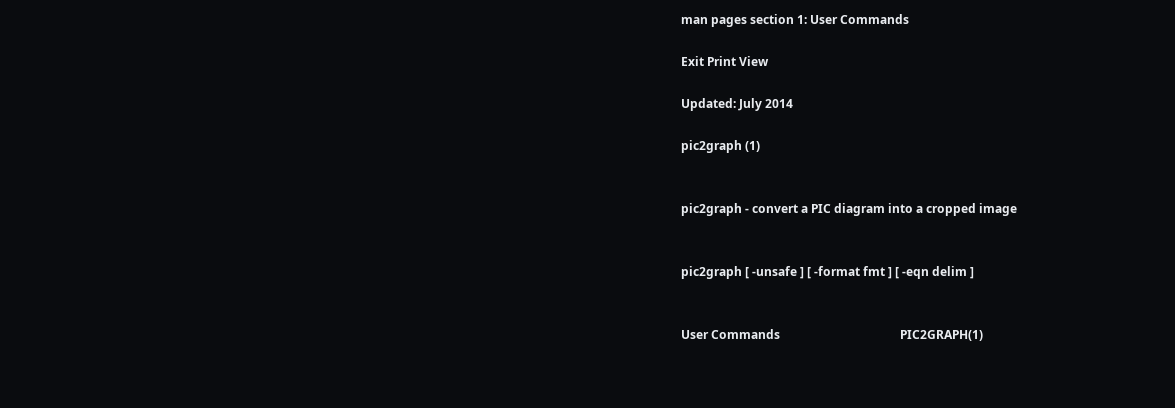man pages section 1: User Commands

Exit Print View

Updated: July 2014

pic2graph (1)


pic2graph - convert a PIC diagram into a cropped image


pic2graph [ -unsafe ] [ -format fmt ] [ -eqn delim ]


User Commands                                        PIC2GRAPH(1)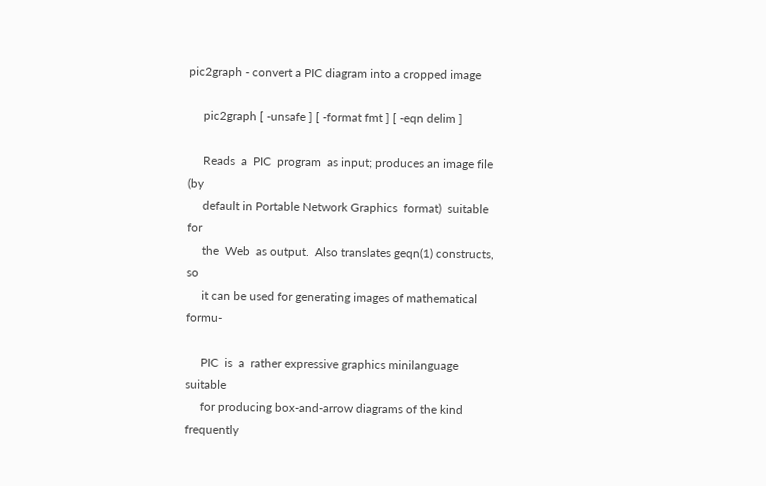pic2graph - convert a PIC diagram into a cropped image

     pic2graph [ -unsafe ] [ -format fmt ] [ -eqn delim ]

     Reads  a  PIC  program  as input; produces an image file (by
     default in Portable Network Graphics  format)  suitable  for
     the  Web  as output.  Also translates geqn(1) constructs, so
     it can be used for generating images of mathematical  formu-

     PIC  is  a  rather expressive graphics minilanguage suitable
     for producing box-and-arrow diagrams of the kind  frequently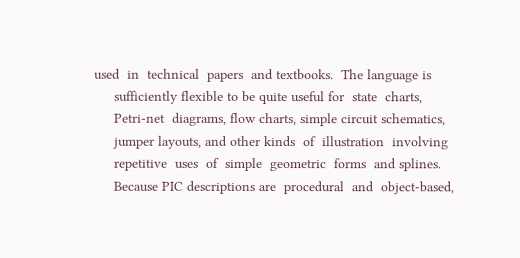used  in  technical  papers  and textbooks.  The language is
     sufficiently flexible to be quite useful for  state  charts,
     Petri-net  diagrams, flow charts, simple circuit schematics,
     jumper layouts, and other kinds  of  illustration  involving
     repetitive  uses  of  simple  geometric  forms  and splines.
     Because PIC descriptions are  procedural  and  object-based,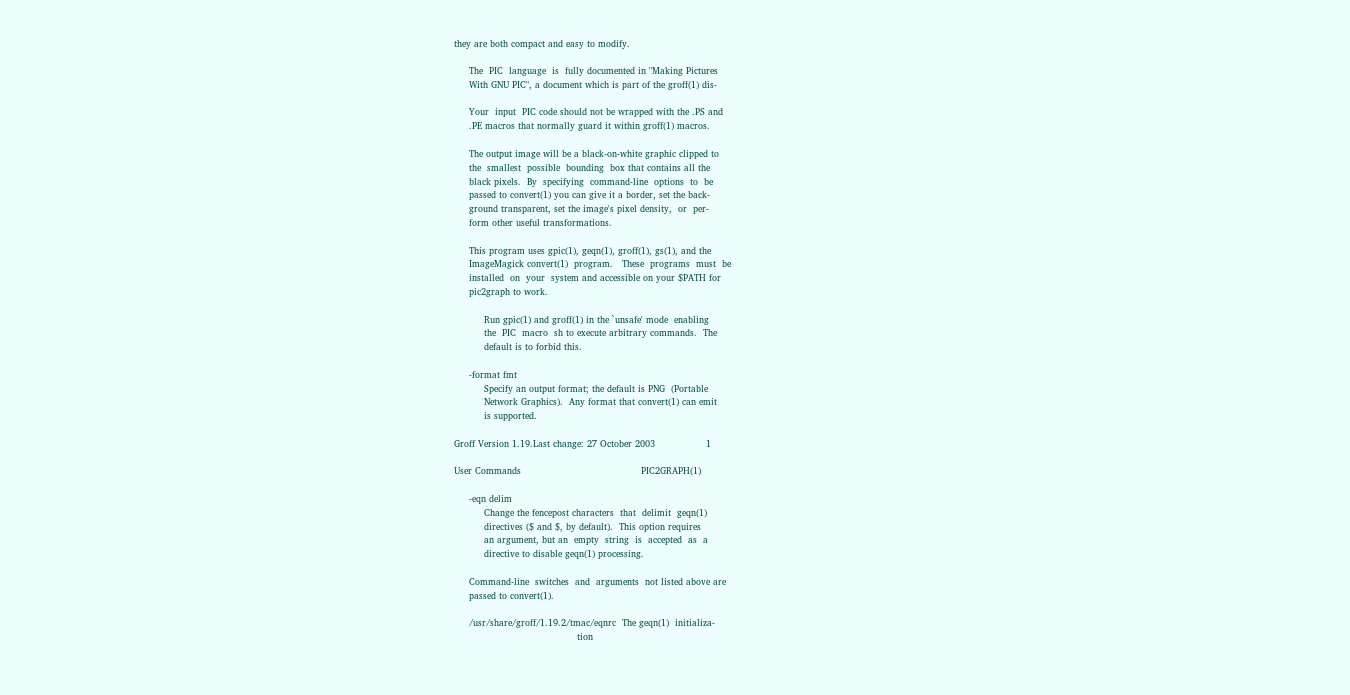they are both compact and easy to modify.

     The  PIC  language  is  fully documented in "Making Pictures
     With GNU PIC", a document which is part of the groff(1) dis-

     Your  input  PIC code should not be wrapped with the .PS and
     .PE macros that normally guard it within groff(1) macros.

     The output image will be a black-on-white graphic clipped to
     the  smallest  possible  bounding  box that contains all the
     black pixels.  By  specifying  command-line  options  to  be
     passed to convert(1) you can give it a border, set the back-
     ground transparent, set the image's pixel density,  or  per-
     form other useful transformations.

     This program uses gpic(1), geqn(1), groff(1), gs(1), and the
     ImageMagick convert(1)  program.   These  programs  must  be
     installed  on  your  system and accessible on your $PATH for
     pic2graph to work.

          Run gpic(1) and groff(1) in the `unsafe' mode  enabling
          the  PIC  macro  sh to execute arbitrary commands.  The
          default is to forbid this.

     -format fmt
          Specify an output format; the default is PNG  (Portable
          Network Graphics).  Any format that convert(1) can emit
          is supported.

Groff Version 1.19.Last change: 27 October 2003                 1

User Commands                                        PIC2GRAPH(1)

     -eqn delim
          Change the fencepost characters  that  delimit  geqn(1)
          directives ($ and $, by default).  This option requires
          an argument, but an  empty  string  is  accepted  as  a
          directive to disable geqn(1) processing.

     Command-line  switches  and  arguments  not listed above are
     passed to convert(1).

     /usr/share/groff/1.19.2/tmac/eqnrc  The geqn(1)  initializa-
                                         tion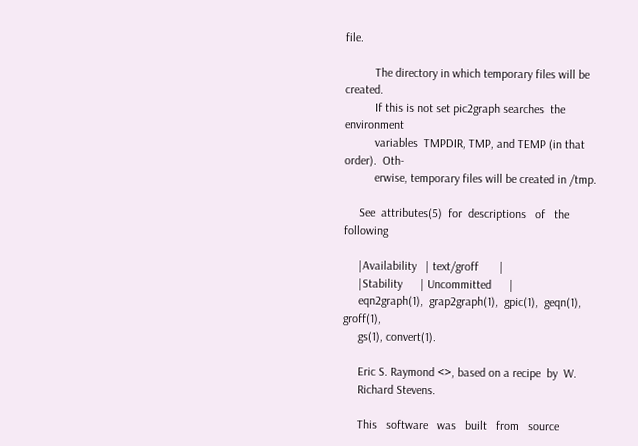file.

          The directory in which temporary files will be created.
          If this is not set pic2graph searches  the  environment
          variables  TMPDIR, TMP, and TEMP (in that order).  Oth-
          erwise, temporary files will be created in /tmp.

     See  attributes(5)  for  descriptions   of   the   following

     |Availability   | text/groff       |
     |Stability      | Uncommitted      |
     eqn2graph(1),  grap2graph(1),  gpic(1),  geqn(1),  groff(1),
     gs(1), convert(1).

     Eric S. Raymond <>, based on a recipe  by  W.
     Richard Stevens.

     This   software   was   built   from   source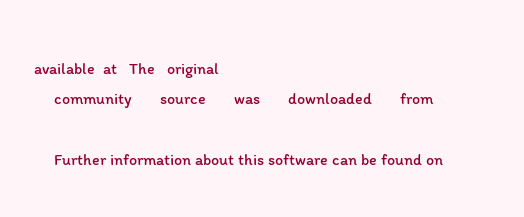available  at   The   original
     community       source       was       downloaded       from

     Further information about this software can be found on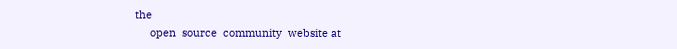the
     open  source  community  website at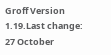Groff Version 1.19.Last change: 27 October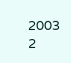2003                 2